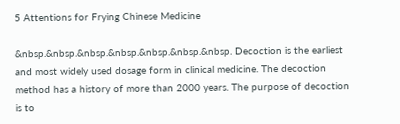5 Attentions for Frying Chinese Medicine

&nbsp.&nbsp.&nbsp.&nbsp.&nbsp.&nbsp.&nbsp. Decoction is the earliest and most widely used dosage form in clinical medicine. The decoction method has a history of more than 2000 years. The purpose of decoction is to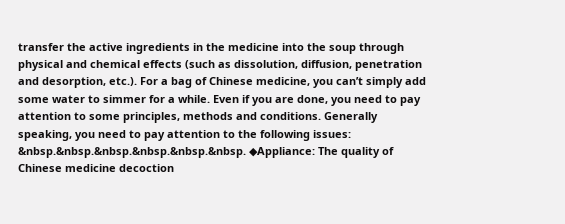transfer the active ingredients in the medicine into the soup through physical and chemical effects (such as dissolution, diffusion, penetration and desorption, etc.). For a bag of Chinese medicine, you can’t simply add some water to simmer for a while. Even if you are done, you need to pay attention to some principles, methods and conditions. Generally speaking, you need to pay attention to the following issues:   &nbsp.&nbsp.&nbsp.&nbsp.&nbsp.&nbsp. ◆Appliance: The quality of Chinese medicine decoction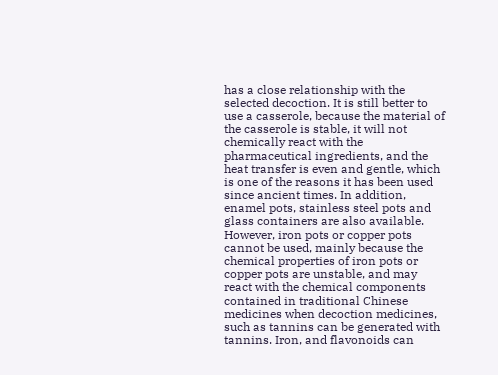has a close relationship with the selected decoction. It is still better to use a casserole, because the material of the casserole is stable, it will not chemically react with the pharmaceutical ingredients, and the heat transfer is even and gentle, which is one of the reasons it has been used since ancient times. In addition, enamel pots, stainless steel pots and glass containers are also available. However, iron pots or copper pots cannot be used, mainly because the chemical properties of iron pots or copper pots are unstable, and may react with the chemical components contained in traditional Chinese medicines when decoction medicines, such as tannins can be generated with tannins. Iron, and flavonoids can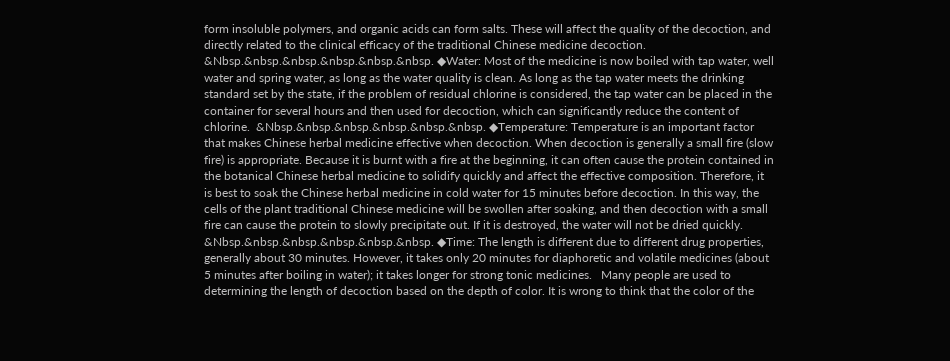form insoluble polymers, and organic acids can form salts. These will affect the quality of the decoction, and directly related to the clinical efficacy of the traditional Chinese medicine decoction. &Nbsp.&nbsp.&nbsp.&nbsp.&nbsp.&nbsp. ◆Water: Most of the medicine is now boiled with tap water, well water and spring water, as long as the water quality is clean. As long as the tap water meets the drinking standard set by the state, if the problem of residual chlorine is considered, the tap water can be placed in the container for several hours and then used for decoction, which can significantly reduce the content of chlorine.  &Nbsp.&nbsp.&nbsp.&nbsp.&nbsp.&nbsp. ◆Temperature: Temperature is an important factor that makes Chinese herbal medicine effective when decoction. When decoction is generally a small fire (slow fire) is appropriate. Because it is burnt with a fire at the beginning, it can often cause the protein contained in the botanical Chinese herbal medicine to solidify quickly and affect the effective composition. Therefore, it is best to soak the Chinese herbal medicine in cold water for 15 minutes before decoction. In this way, the cells of the plant traditional Chinese medicine will be swollen after soaking, and then decoction with a small fire can cause the protein to slowly precipitate out. If it is destroyed, the water will not be dried quickly.  &Nbsp.&nbsp.&nbsp.&nbsp.&nbsp.&nbsp. ◆Time: The length is different due to different drug properties, generally about 30 minutes. However, it takes only 20 minutes for diaphoretic and volatile medicines (about 5 minutes after boiling in water); it takes longer for strong tonic medicines.   Many people are used to determining the length of decoction based on the depth of color. It is wrong to think that the color of the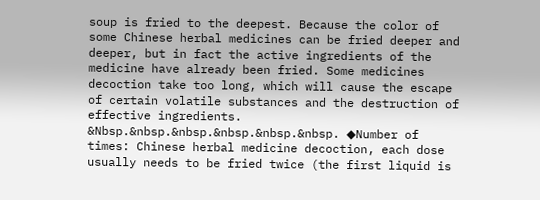soup is fried to the deepest. Because the color of some Chinese herbal medicines can be fried deeper and deeper, but in fact the active ingredients of the medicine have already been fried. Some medicines decoction take too long, which will cause the escape of certain volatile substances and the destruction of effective ingredients.  &Nbsp.&nbsp.&nbsp.&nbsp.&nbsp.&nbsp. ◆Number of times: Chinese herbal medicine decoction, each dose usually needs to be fried twice (the first liquid is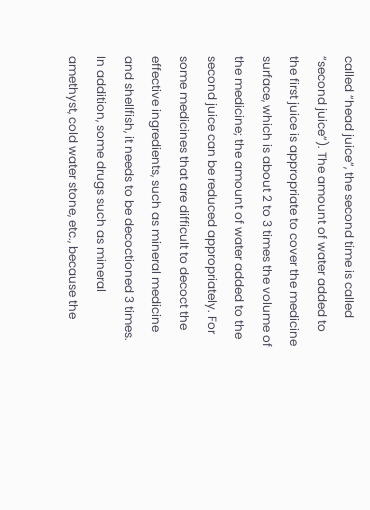called “head juice”, the second time is called “second juice”). The amount of water added to the first juice is appropriate to cover the medicine surface, which is about 2 to 3 times the volume of the medicine; the amount of water added to the second juice can be reduced appropriately. For some medicines that are difficult to decoct the effective ingredients, such as mineral medicine and shellfish, it needs to be decoctioned 3 times.   In addition, some drugs such as mineral amethyst, cold water stone, etc., because the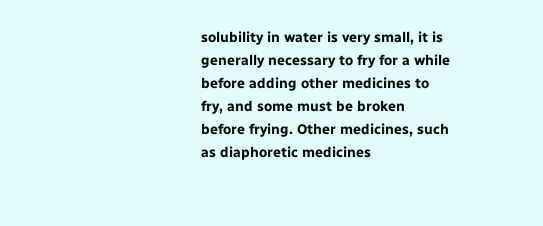solubility in water is very small, it is generally necessary to fry for a while before adding other medicines to fry, and some must be broken before frying. Other medicines, such as diaphoretic medicines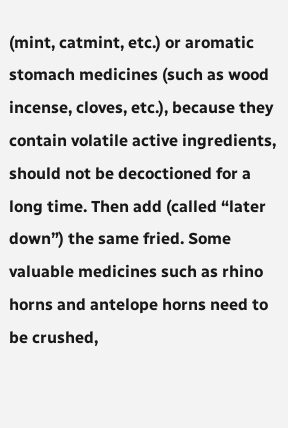(mint, catmint, etc.) or aromatic stomach medicines (such as wood incense, cloves, etc.), because they contain volatile active ingredients, should not be decoctioned for a long time. Then add (called “later down”) the same fried. Some valuable medicines such as rhino horns and antelope horns need to be crushed,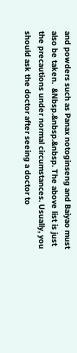and powders such as Panax notoginseng and Baiyao must also be taken.  &Nbsp.&nbsp.&nbsp. The above list is just the precautions under normal circumstances. Usually, you should ask the doctor after seeing a doctor to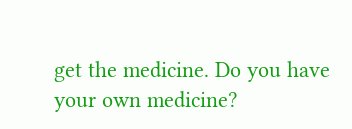get the medicine. Do you have your own medicine?